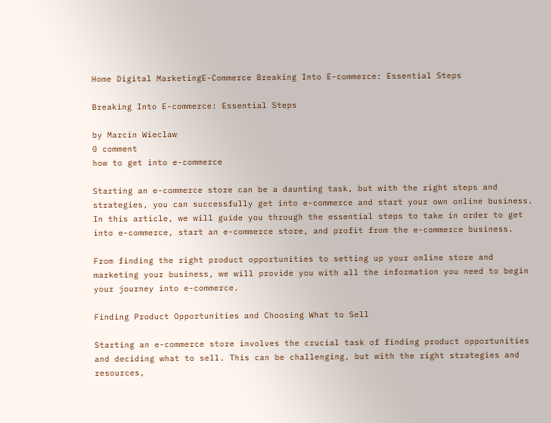Home Digital MarketingE-Commerce Breaking Into E-commerce: Essential Steps

Breaking Into E-commerce: Essential Steps

by Marcin Wieclaw
0 comment
how to get into e-commerce

Starting an e-commerce store can be a daunting task, but with the right steps and strategies, you can successfully get into e-commerce and start your own online business. In this article, we will guide you through the essential steps to take in order to get into e-commerce, start an e-commerce store, and profit from the e-commerce business.

From finding the right product opportunities to setting up your online store and marketing your business, we will provide you with all the information you need to begin your journey into e-commerce.

Finding Product Opportunities and Choosing What to Sell

Starting an e-commerce store involves the crucial task of finding product opportunities and deciding what to sell. This can be challenging, but with the right strategies and resources,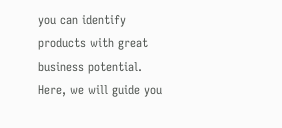you can identify products with great business potential. Here, we will guide you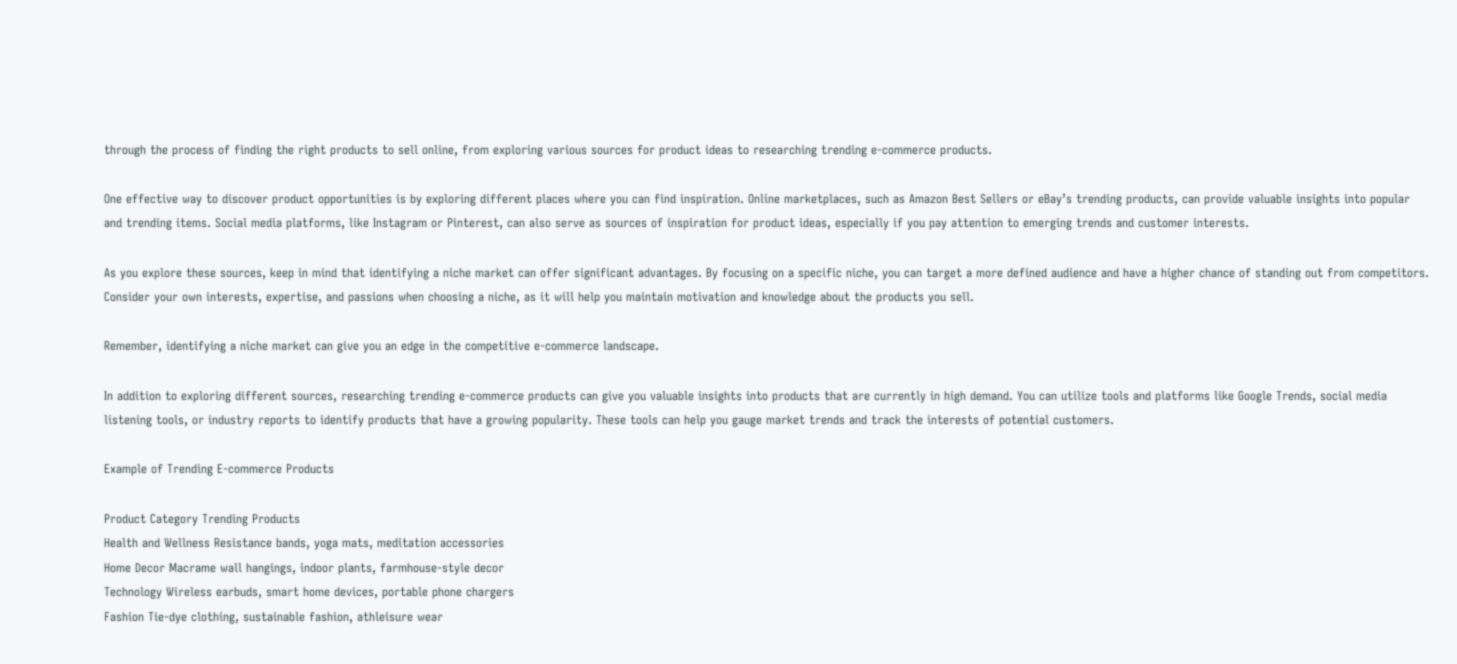through the process of finding the right products to sell online, from exploring various sources for product ideas to researching trending e-commerce products.

One effective way to discover product opportunities is by exploring different places where you can find inspiration. Online marketplaces, such as Amazon Best Sellers or eBay’s trending products, can provide valuable insights into popular and trending items. Social media platforms, like Instagram or Pinterest, can also serve as sources of inspiration for product ideas, especially if you pay attention to emerging trends and customer interests.

As you explore these sources, keep in mind that identifying a niche market can offer significant advantages. By focusing on a specific niche, you can target a more defined audience and have a higher chance of standing out from competitors. Consider your own interests, expertise, and passions when choosing a niche, as it will help you maintain motivation and knowledge about the products you sell.

Remember, identifying a niche market can give you an edge in the competitive e-commerce landscape.

In addition to exploring different sources, researching trending e-commerce products can give you valuable insights into products that are currently in high demand. You can utilize tools and platforms like Google Trends, social media listening tools, or industry reports to identify products that have a growing popularity. These tools can help you gauge market trends and track the interests of potential customers.

Example of Trending E-commerce Products

Product Category Trending Products
Health and Wellness Resistance bands, yoga mats, meditation accessories
Home Decor Macrame wall hangings, indoor plants, farmhouse-style decor
Technology Wireless earbuds, smart home devices, portable phone chargers
Fashion Tie-dye clothing, sustainable fashion, athleisure wear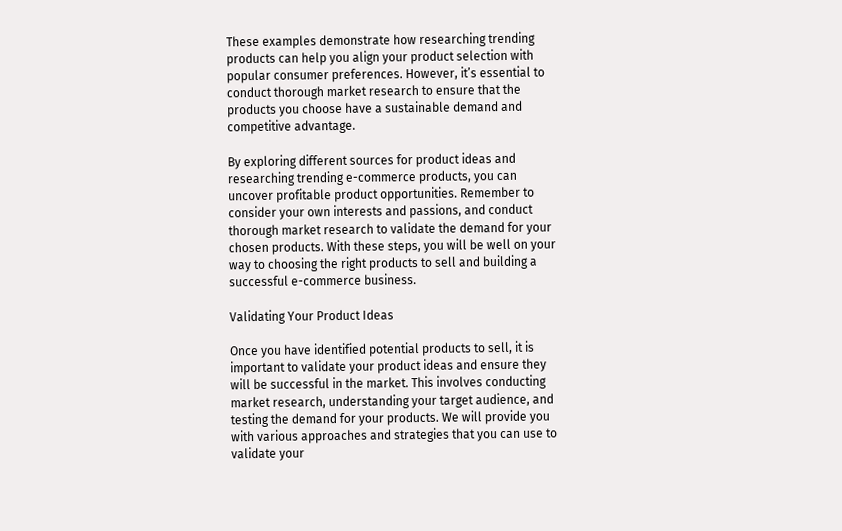These examples demonstrate how researching trending products can help you align your product selection with popular consumer preferences. However, it’s essential to conduct thorough market research to ensure that the products you choose have a sustainable demand and competitive advantage.

By exploring different sources for product ideas and researching trending e-commerce products, you can uncover profitable product opportunities. Remember to consider your own interests and passions, and conduct thorough market research to validate the demand for your chosen products. With these steps, you will be well on your way to choosing the right products to sell and building a successful e-commerce business.

Validating Your Product Ideas

Once you have identified potential products to sell, it is important to validate your product ideas and ensure they will be successful in the market. This involves conducting market research, understanding your target audience, and testing the demand for your products. We will provide you with various approaches and strategies that you can use to validate your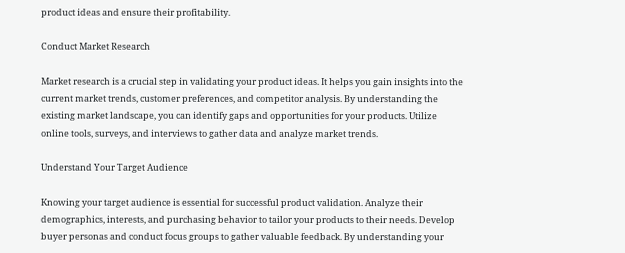product ideas and ensure their profitability.

Conduct Market Research

Market research is a crucial step in validating your product ideas. It helps you gain insights into the current market trends, customer preferences, and competitor analysis. By understanding the existing market landscape, you can identify gaps and opportunities for your products. Utilize online tools, surveys, and interviews to gather data and analyze market trends.

Understand Your Target Audience

Knowing your target audience is essential for successful product validation. Analyze their demographics, interests, and purchasing behavior to tailor your products to their needs. Develop buyer personas and conduct focus groups to gather valuable feedback. By understanding your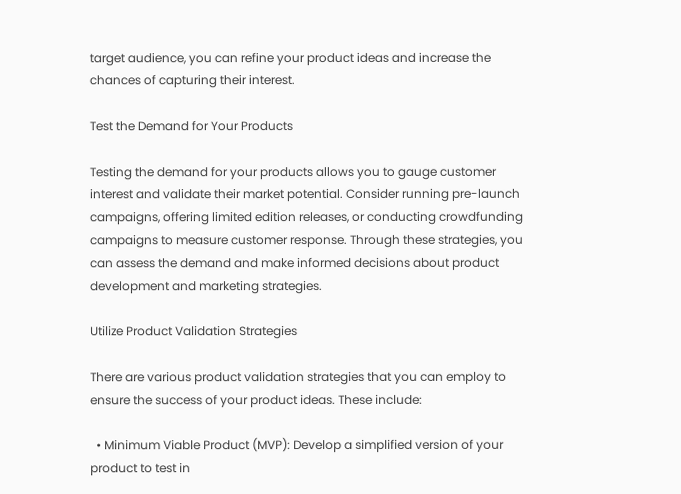target audience, you can refine your product ideas and increase the chances of capturing their interest.

Test the Demand for Your Products

Testing the demand for your products allows you to gauge customer interest and validate their market potential. Consider running pre-launch campaigns, offering limited edition releases, or conducting crowdfunding campaigns to measure customer response. Through these strategies, you can assess the demand and make informed decisions about product development and marketing strategies.

Utilize Product Validation Strategies

There are various product validation strategies that you can employ to ensure the success of your product ideas. These include:

  • Minimum Viable Product (MVP): Develop a simplified version of your product to test in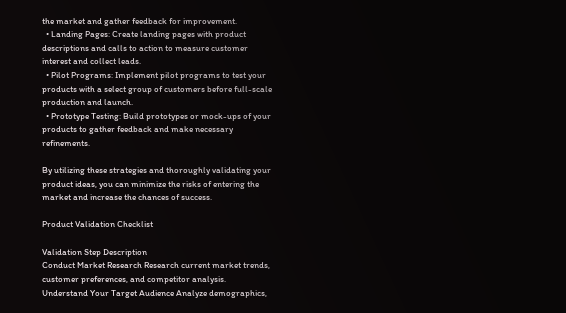the market and gather feedback for improvement.
  • Landing Pages: Create landing pages with product descriptions and calls to action to measure customer interest and collect leads.
  • Pilot Programs: Implement pilot programs to test your products with a select group of customers before full-scale production and launch.
  • Prototype Testing: Build prototypes or mock-ups of your products to gather feedback and make necessary refinements.

By utilizing these strategies and thoroughly validating your product ideas, you can minimize the risks of entering the market and increase the chances of success.

Product Validation Checklist

Validation Step Description
Conduct Market Research Research current market trends, customer preferences, and competitor analysis.
Understand Your Target Audience Analyze demographics,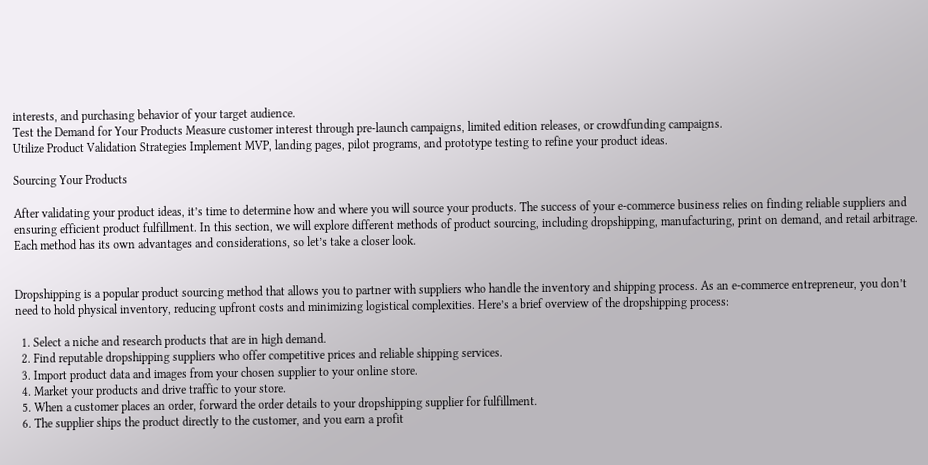interests, and purchasing behavior of your target audience.
Test the Demand for Your Products Measure customer interest through pre-launch campaigns, limited edition releases, or crowdfunding campaigns.
Utilize Product Validation Strategies Implement MVP, landing pages, pilot programs, and prototype testing to refine your product ideas.

Sourcing Your Products

After validating your product ideas, it’s time to determine how and where you will source your products. The success of your e-commerce business relies on finding reliable suppliers and ensuring efficient product fulfillment. In this section, we will explore different methods of product sourcing, including dropshipping, manufacturing, print on demand, and retail arbitrage. Each method has its own advantages and considerations, so let’s take a closer look.


Dropshipping is a popular product sourcing method that allows you to partner with suppliers who handle the inventory and shipping process. As an e-commerce entrepreneur, you don’t need to hold physical inventory, reducing upfront costs and minimizing logistical complexities. Here’s a brief overview of the dropshipping process:

  1. Select a niche and research products that are in high demand.
  2. Find reputable dropshipping suppliers who offer competitive prices and reliable shipping services.
  3. Import product data and images from your chosen supplier to your online store.
  4. Market your products and drive traffic to your store.
  5. When a customer places an order, forward the order details to your dropshipping supplier for fulfillment.
  6. The supplier ships the product directly to the customer, and you earn a profit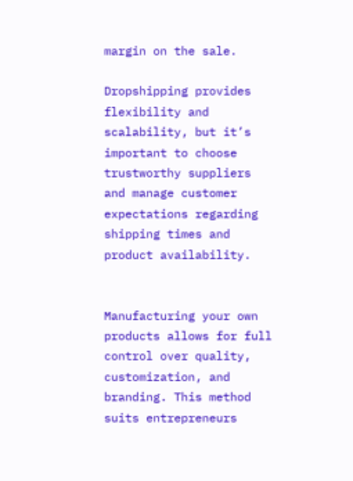margin on the sale.

Dropshipping provides flexibility and scalability, but it’s important to choose trustworthy suppliers and manage customer expectations regarding shipping times and product availability.


Manufacturing your own products allows for full control over quality, customization, and branding. This method suits entrepreneurs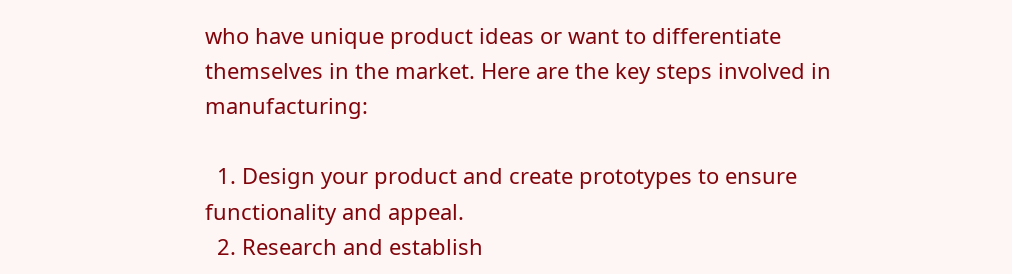who have unique product ideas or want to differentiate themselves in the market. Here are the key steps involved in manufacturing:

  1. Design your product and create prototypes to ensure functionality and appeal.
  2. Research and establish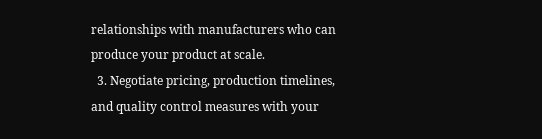relationships with manufacturers who can produce your product at scale.
  3. Negotiate pricing, production timelines, and quality control measures with your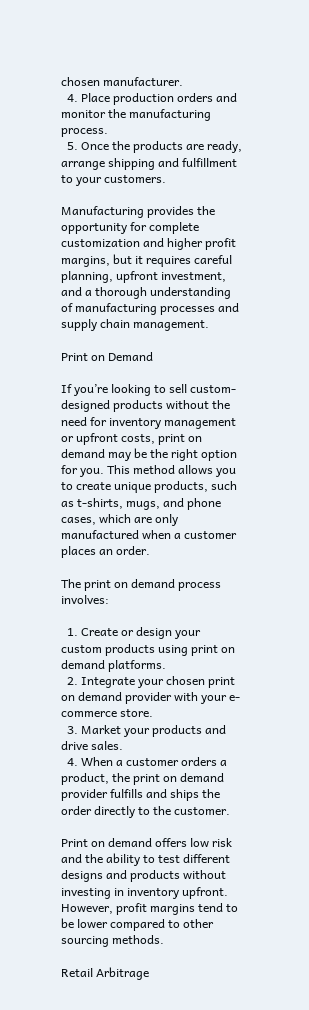chosen manufacturer.
  4. Place production orders and monitor the manufacturing process.
  5. Once the products are ready, arrange shipping and fulfillment to your customers.

Manufacturing provides the opportunity for complete customization and higher profit margins, but it requires careful planning, upfront investment, and a thorough understanding of manufacturing processes and supply chain management.

Print on Demand

If you’re looking to sell custom-designed products without the need for inventory management or upfront costs, print on demand may be the right option for you. This method allows you to create unique products, such as t-shirts, mugs, and phone cases, which are only manufactured when a customer places an order.

The print on demand process involves:

  1. Create or design your custom products using print on demand platforms.
  2. Integrate your chosen print on demand provider with your e-commerce store.
  3. Market your products and drive sales.
  4. When a customer orders a product, the print on demand provider fulfills and ships the order directly to the customer.

Print on demand offers low risk and the ability to test different designs and products without investing in inventory upfront. However, profit margins tend to be lower compared to other sourcing methods.

Retail Arbitrage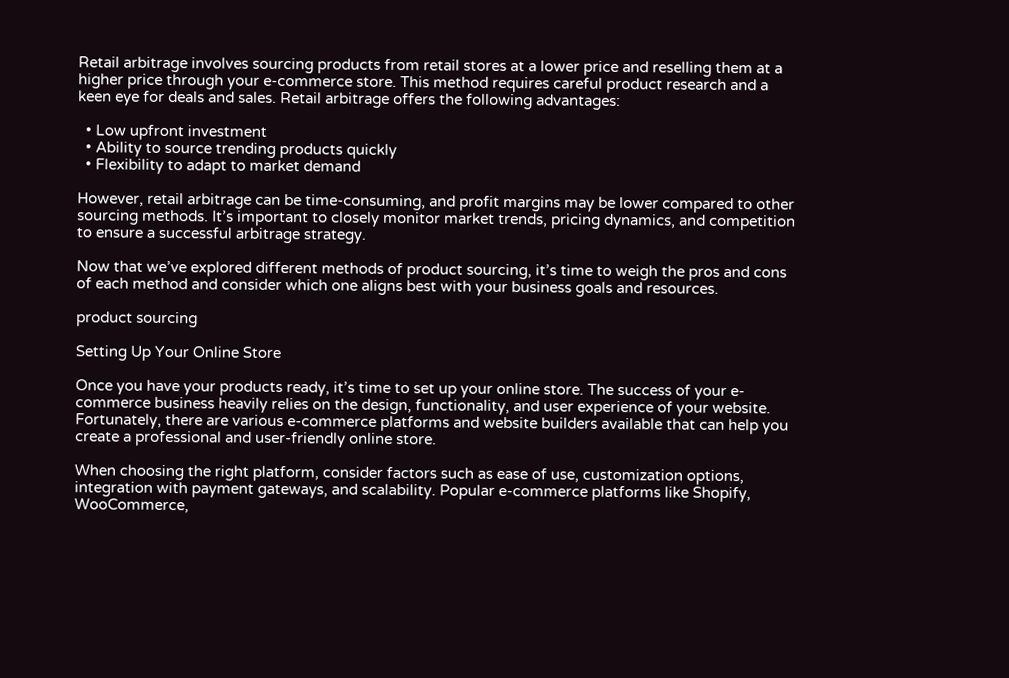Retail arbitrage involves sourcing products from retail stores at a lower price and reselling them at a higher price through your e-commerce store. This method requires careful product research and a keen eye for deals and sales. Retail arbitrage offers the following advantages:

  • Low upfront investment
  • Ability to source trending products quickly
  • Flexibility to adapt to market demand

However, retail arbitrage can be time-consuming, and profit margins may be lower compared to other sourcing methods. It’s important to closely monitor market trends, pricing dynamics, and competition to ensure a successful arbitrage strategy.

Now that we’ve explored different methods of product sourcing, it’s time to weigh the pros and cons of each method and consider which one aligns best with your business goals and resources.

product sourcing

Setting Up Your Online Store

Once you have your products ready, it’s time to set up your online store. The success of your e-commerce business heavily relies on the design, functionality, and user experience of your website. Fortunately, there are various e-commerce platforms and website builders available that can help you create a professional and user-friendly online store.

When choosing the right platform, consider factors such as ease of use, customization options, integration with payment gateways, and scalability. Popular e-commerce platforms like Shopify, WooCommerce,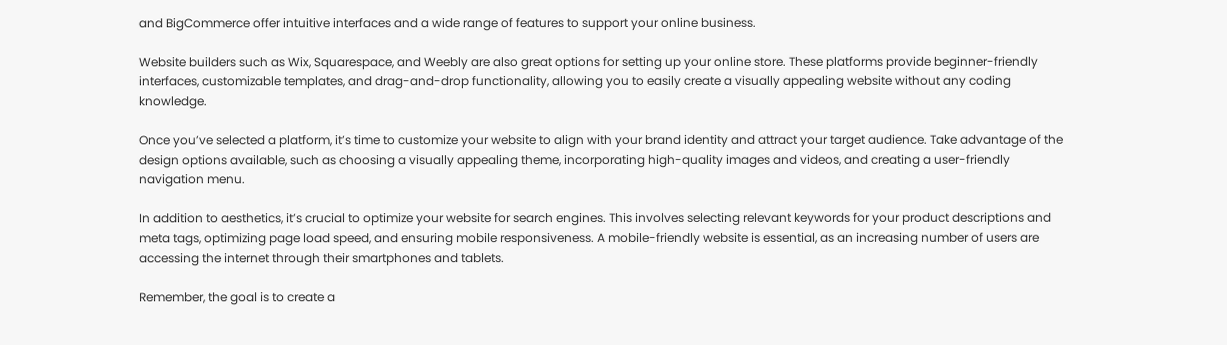and BigCommerce offer intuitive interfaces and a wide range of features to support your online business.

Website builders such as Wix, Squarespace, and Weebly are also great options for setting up your online store. These platforms provide beginner-friendly interfaces, customizable templates, and drag-and-drop functionality, allowing you to easily create a visually appealing website without any coding knowledge.

Once you’ve selected a platform, it’s time to customize your website to align with your brand identity and attract your target audience. Take advantage of the design options available, such as choosing a visually appealing theme, incorporating high-quality images and videos, and creating a user-friendly navigation menu.

In addition to aesthetics, it’s crucial to optimize your website for search engines. This involves selecting relevant keywords for your product descriptions and meta tags, optimizing page load speed, and ensuring mobile responsiveness. A mobile-friendly website is essential, as an increasing number of users are accessing the internet through their smartphones and tablets.

Remember, the goal is to create a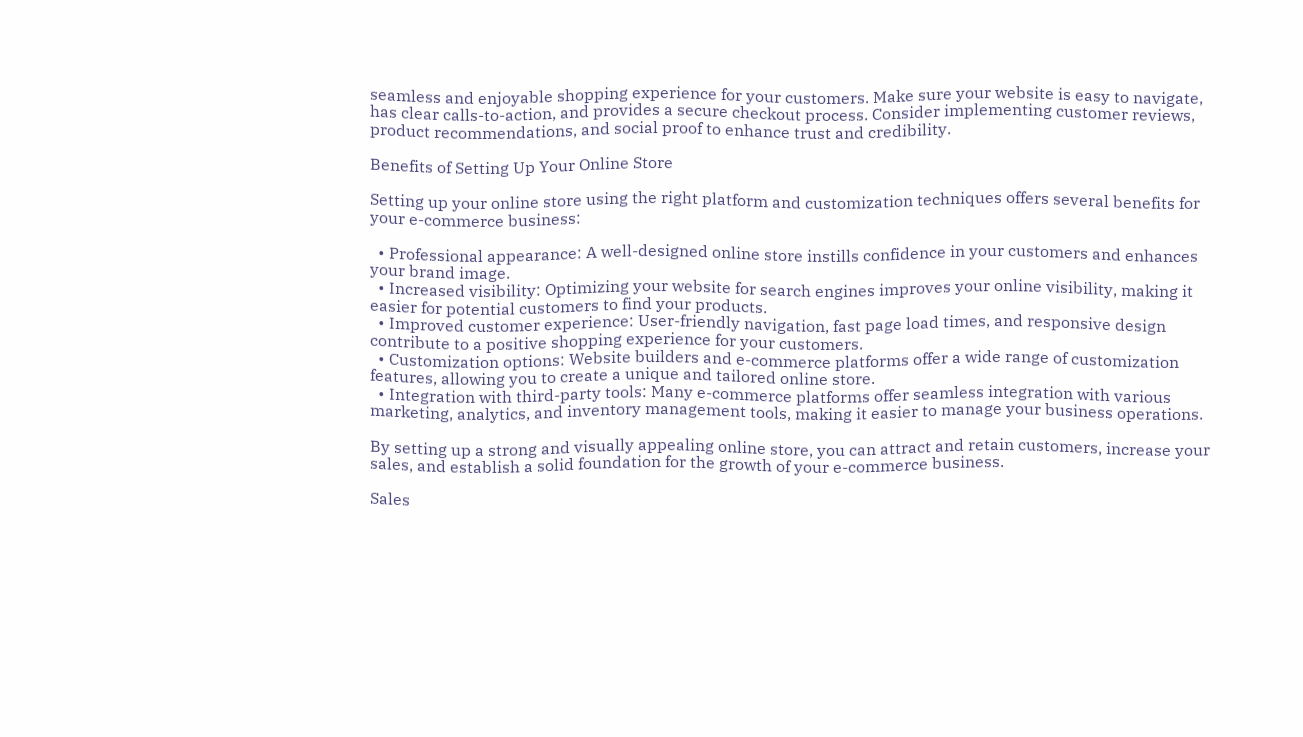seamless and enjoyable shopping experience for your customers. Make sure your website is easy to navigate, has clear calls-to-action, and provides a secure checkout process. Consider implementing customer reviews, product recommendations, and social proof to enhance trust and credibility.

Benefits of Setting Up Your Online Store

Setting up your online store using the right platform and customization techniques offers several benefits for your e-commerce business:

  • Professional appearance: A well-designed online store instills confidence in your customers and enhances your brand image.
  • Increased visibility: Optimizing your website for search engines improves your online visibility, making it easier for potential customers to find your products.
  • Improved customer experience: User-friendly navigation, fast page load times, and responsive design contribute to a positive shopping experience for your customers.
  • Customization options: Website builders and e-commerce platforms offer a wide range of customization features, allowing you to create a unique and tailored online store.
  • Integration with third-party tools: Many e-commerce platforms offer seamless integration with various marketing, analytics, and inventory management tools, making it easier to manage your business operations.

By setting up a strong and visually appealing online store, you can attract and retain customers, increase your sales, and establish a solid foundation for the growth of your e-commerce business.

Sales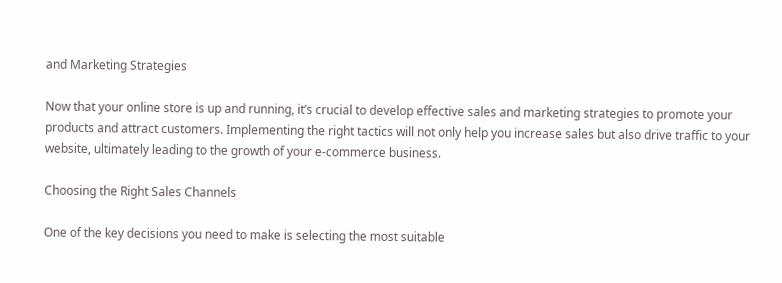and Marketing Strategies

Now that your online store is up and running, it’s crucial to develop effective sales and marketing strategies to promote your products and attract customers. Implementing the right tactics will not only help you increase sales but also drive traffic to your website, ultimately leading to the growth of your e-commerce business.

Choosing the Right Sales Channels

One of the key decisions you need to make is selecting the most suitable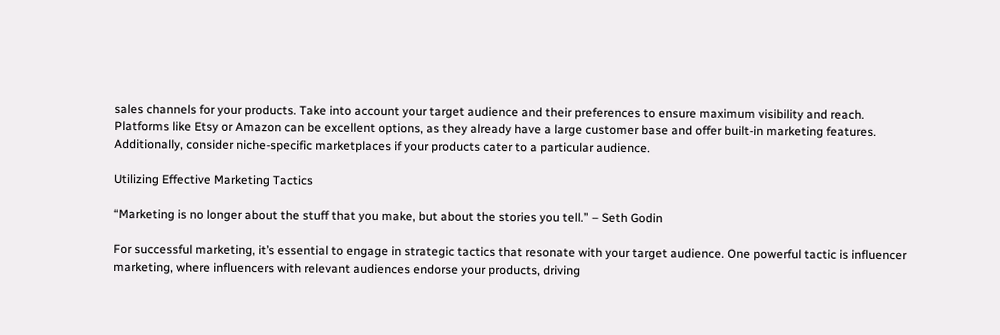sales channels for your products. Take into account your target audience and their preferences to ensure maximum visibility and reach. Platforms like Etsy or Amazon can be excellent options, as they already have a large customer base and offer built-in marketing features. Additionally, consider niche-specific marketplaces if your products cater to a particular audience.

Utilizing Effective Marketing Tactics

“Marketing is no longer about the stuff that you make, but about the stories you tell.” – Seth Godin

For successful marketing, it’s essential to engage in strategic tactics that resonate with your target audience. One powerful tactic is influencer marketing, where influencers with relevant audiences endorse your products, driving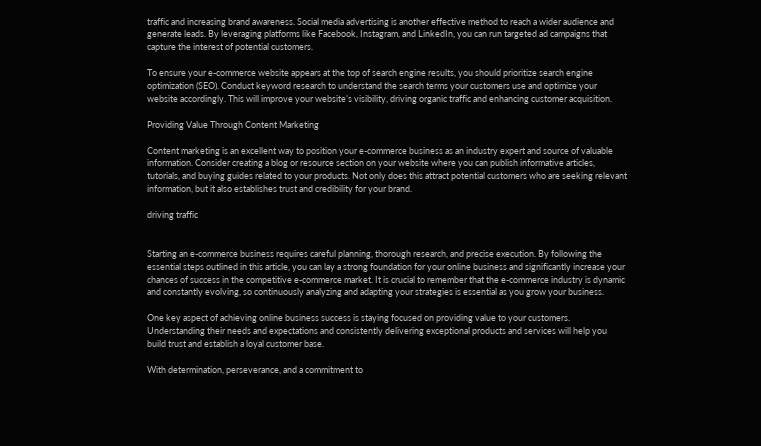traffic and increasing brand awareness. Social media advertising is another effective method to reach a wider audience and generate leads. By leveraging platforms like Facebook, Instagram, and LinkedIn, you can run targeted ad campaigns that capture the interest of potential customers.

To ensure your e-commerce website appears at the top of search engine results, you should prioritize search engine optimization (SEO). Conduct keyword research to understand the search terms your customers use and optimize your website accordingly. This will improve your website’s visibility, driving organic traffic and enhancing customer acquisition.

Providing Value Through Content Marketing

Content marketing is an excellent way to position your e-commerce business as an industry expert and source of valuable information. Consider creating a blog or resource section on your website where you can publish informative articles, tutorials, and buying guides related to your products. Not only does this attract potential customers who are seeking relevant information, but it also establishes trust and credibility for your brand.

driving traffic


Starting an e-commerce business requires careful planning, thorough research, and precise execution. By following the essential steps outlined in this article, you can lay a strong foundation for your online business and significantly increase your chances of success in the competitive e-commerce market. It is crucial to remember that the e-commerce industry is dynamic and constantly evolving, so continuously analyzing and adapting your strategies is essential as you grow your business.

One key aspect of achieving online business success is staying focused on providing value to your customers. Understanding their needs and expectations and consistently delivering exceptional products and services will help you build trust and establish a loyal customer base.

With determination, perseverance, and a commitment to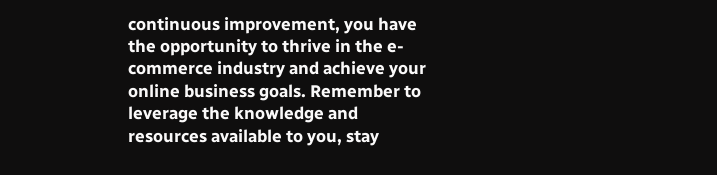continuous improvement, you have the opportunity to thrive in the e-commerce industry and achieve your online business goals. Remember to leverage the knowledge and resources available to you, stay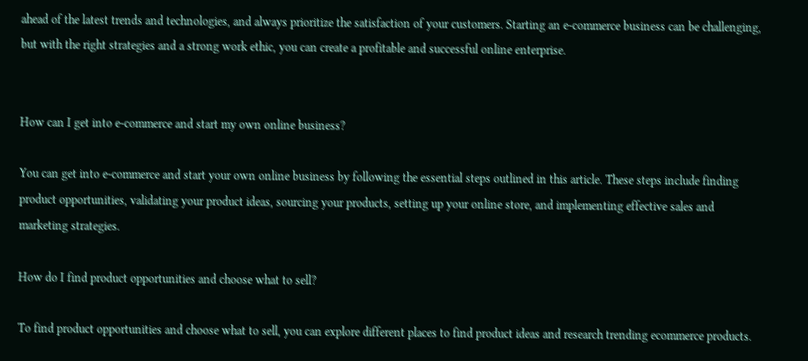ahead of the latest trends and technologies, and always prioritize the satisfaction of your customers. Starting an e-commerce business can be challenging, but with the right strategies and a strong work ethic, you can create a profitable and successful online enterprise.


How can I get into e-commerce and start my own online business?

You can get into e-commerce and start your own online business by following the essential steps outlined in this article. These steps include finding product opportunities, validating your product ideas, sourcing your products, setting up your online store, and implementing effective sales and marketing strategies.

How do I find product opportunities and choose what to sell?

To find product opportunities and choose what to sell, you can explore different places to find product ideas and research trending ecommerce products.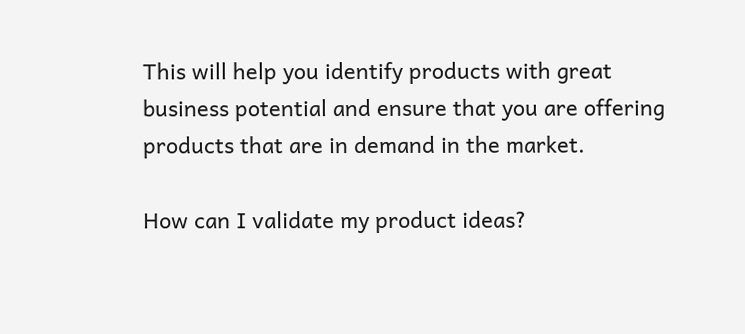This will help you identify products with great business potential and ensure that you are offering products that are in demand in the market.

How can I validate my product ideas?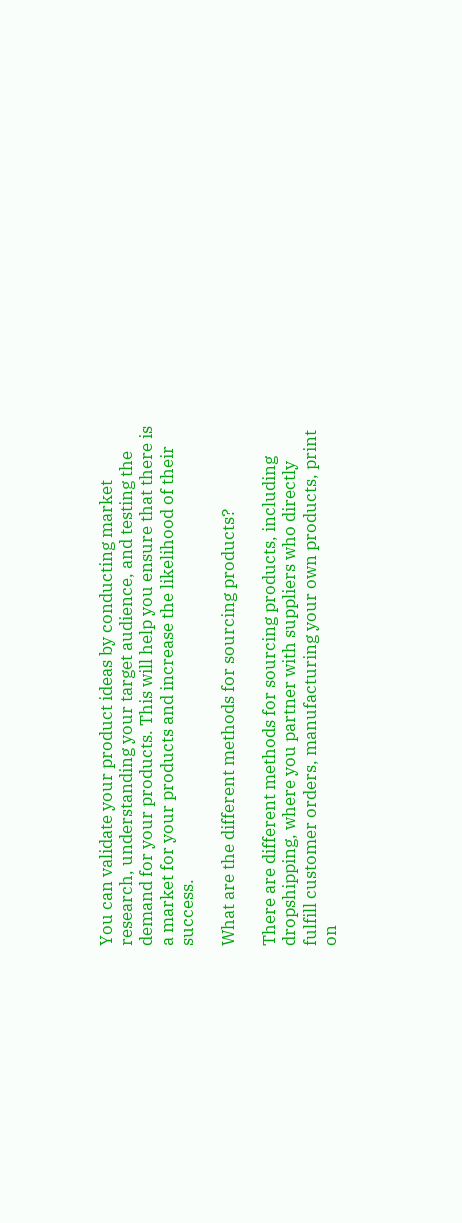You can validate your product ideas by conducting market research, understanding your target audience, and testing the demand for your products. This will help you ensure that there is a market for your products and increase the likelihood of their success.

What are the different methods for sourcing products?

There are different methods for sourcing products, including dropshipping, where you partner with suppliers who directly fulfill customer orders, manufacturing your own products, print on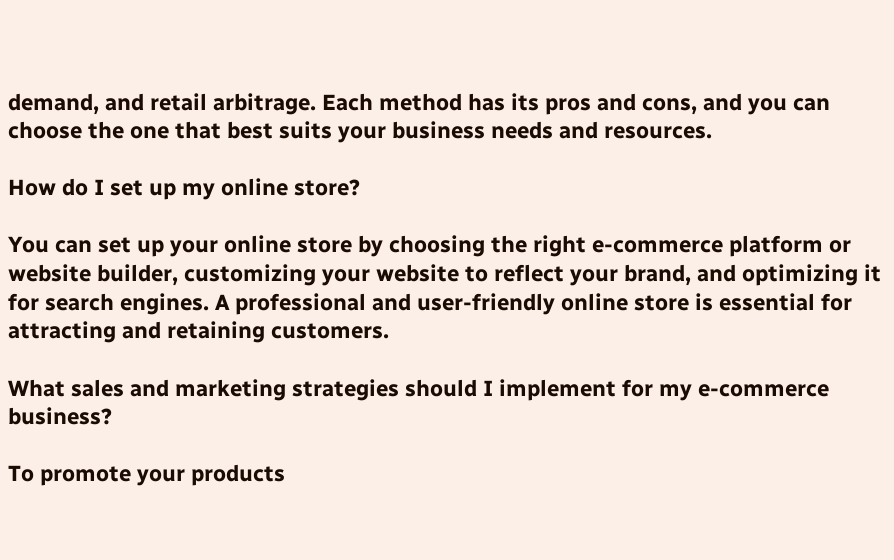demand, and retail arbitrage. Each method has its pros and cons, and you can choose the one that best suits your business needs and resources.

How do I set up my online store?

You can set up your online store by choosing the right e-commerce platform or website builder, customizing your website to reflect your brand, and optimizing it for search engines. A professional and user-friendly online store is essential for attracting and retaining customers.

What sales and marketing strategies should I implement for my e-commerce business?

To promote your products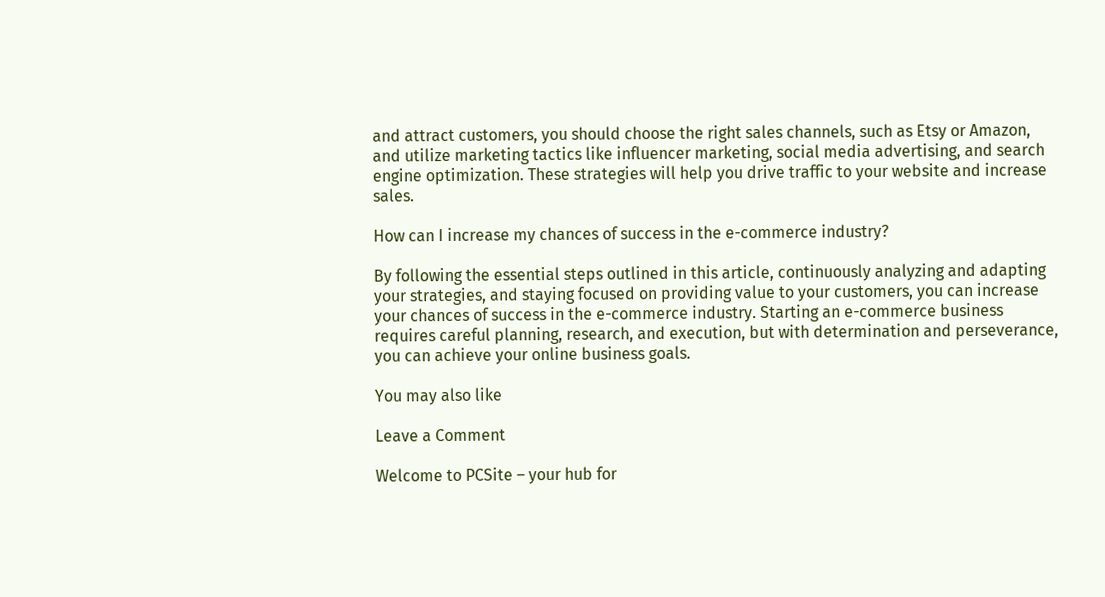and attract customers, you should choose the right sales channels, such as Etsy or Amazon, and utilize marketing tactics like influencer marketing, social media advertising, and search engine optimization. These strategies will help you drive traffic to your website and increase sales.

How can I increase my chances of success in the e-commerce industry?

By following the essential steps outlined in this article, continuously analyzing and adapting your strategies, and staying focused on providing value to your customers, you can increase your chances of success in the e-commerce industry. Starting an e-commerce business requires careful planning, research, and execution, but with determination and perseverance, you can achieve your online business goals.

You may also like

Leave a Comment

Welcome to PCSite – your hub for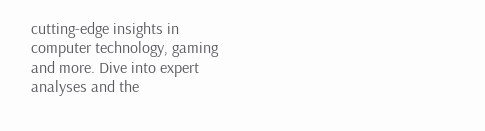cutting-edge insights in computer technology, gaming and more. Dive into expert analyses and the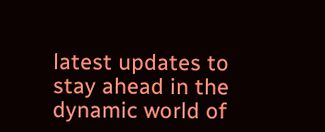latest updates to stay ahead in the dynamic world of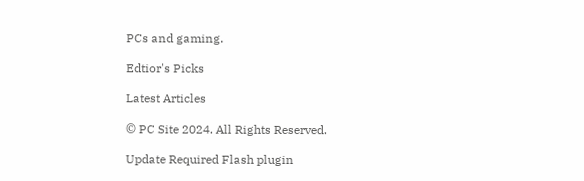PCs and gaming.

Edtior's Picks

Latest Articles

© PC Site 2024. All Rights Reserved.

Update Required Flash plugin